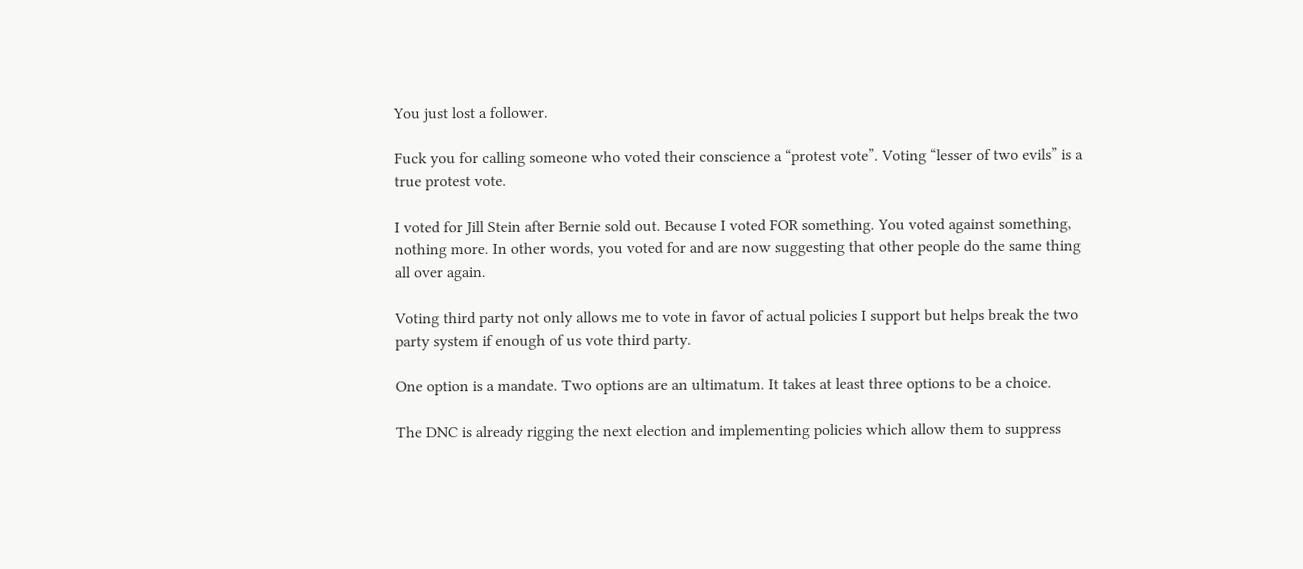You just lost a follower.

Fuck you for calling someone who voted their conscience a “protest vote”. Voting “lesser of two evils” is a true protest vote.

I voted for Jill Stein after Bernie sold out. Because I voted FOR something. You voted against something, nothing more. In other words, you voted for and are now suggesting that other people do the same thing all over again.

Voting third party not only allows me to vote in favor of actual policies I support but helps break the two party system if enough of us vote third party.

One option is a mandate. Two options are an ultimatum. It takes at least three options to be a choice.

The DNC is already rigging the next election and implementing policies which allow them to suppress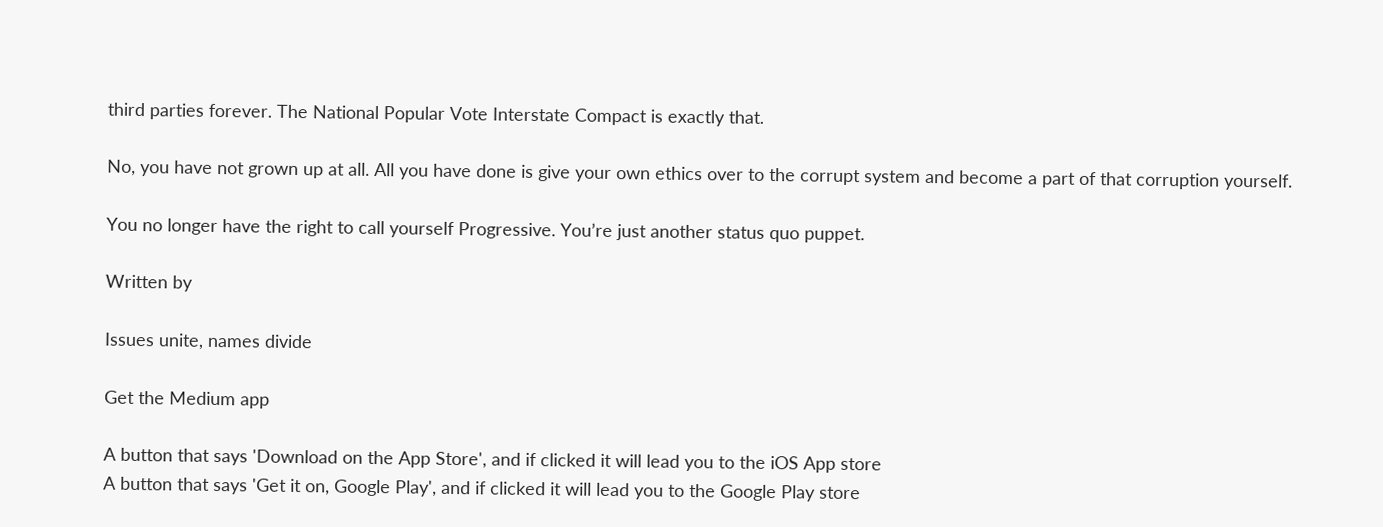third parties forever. The National Popular Vote Interstate Compact is exactly that.

No, you have not grown up at all. All you have done is give your own ethics over to the corrupt system and become a part of that corruption yourself.

You no longer have the right to call yourself Progressive. You’re just another status quo puppet.

Written by

Issues unite, names divide

Get the Medium app

A button that says 'Download on the App Store', and if clicked it will lead you to the iOS App store
A button that says 'Get it on, Google Play', and if clicked it will lead you to the Google Play store